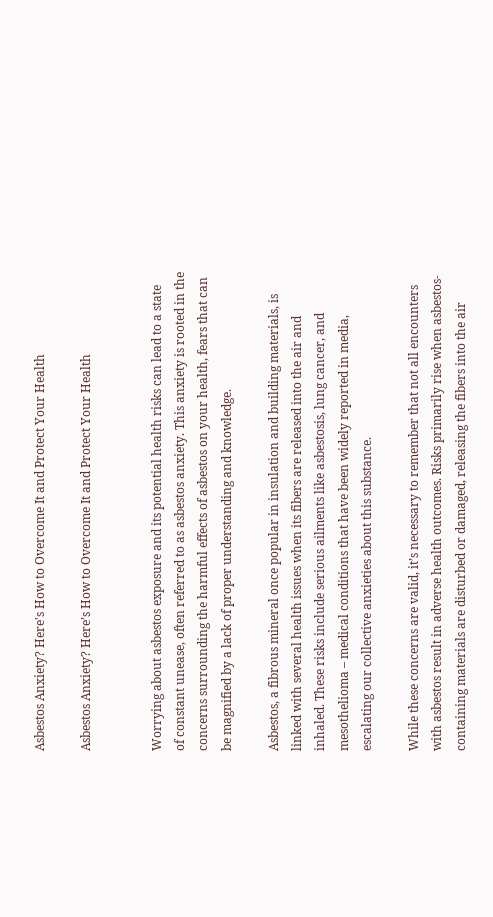Asbestos Anxiety? Here's How to Overcome It and Protect Your Health

Asbestos Anxiety? Here’s How to Overcome It and Protect Your Health


Worrying about asbestos exposure and its potential health risks can lead to a state of constant unease, often referred to as asbestos anxiety. This anxiety is rooted in the concerns surrounding the harmful effects of asbestos on your health, fears that can be magnified by a lack of proper understanding and knowledge.

Asbestos, a fibrous mineral once popular in insulation and building materials, is linked with several health issues when its fibers are released into the air and inhaled. These risks include serious ailments like asbestosis, lung cancer, and mesothelioma – medical conditions that have been widely reported in media, escalating our collective anxieties about this substance.

While these concerns are valid, it’s necessary to remember that not all encounters with asbestos result in adverse health outcomes. Risks primarily rise when asbestos-containing materials are disturbed or damaged, releasing the fibers into the air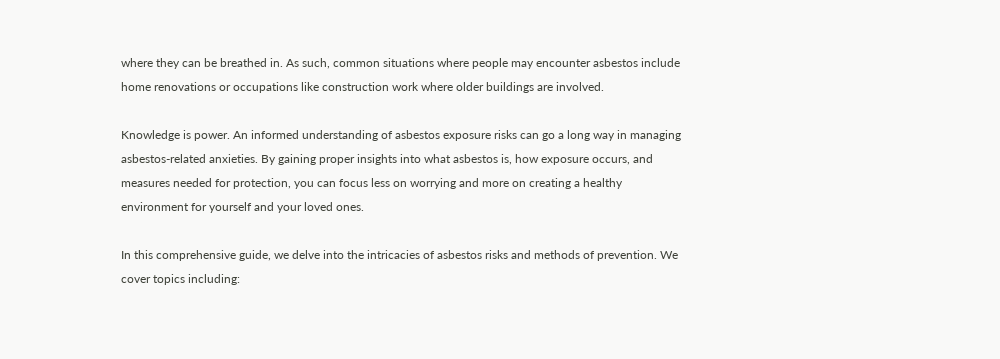where they can be breathed in. As such, common situations where people may encounter asbestos include home renovations or occupations like construction work where older buildings are involved.

Knowledge is power. An informed understanding of asbestos exposure risks can go a long way in managing asbestos-related anxieties. By gaining proper insights into what asbestos is, how exposure occurs, and measures needed for protection, you can focus less on worrying and more on creating a healthy environment for yourself and your loved ones.

In this comprehensive guide, we delve into the intricacies of asbestos risks and methods of prevention. We cover topics including: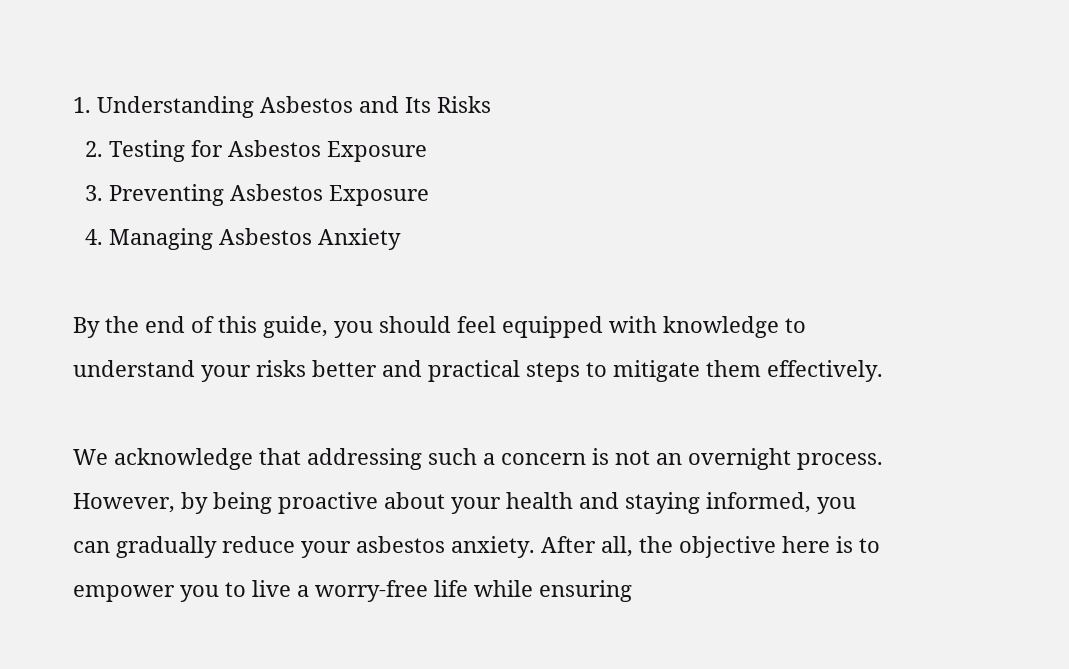1. Understanding Asbestos and Its Risks
  2. Testing for Asbestos Exposure
  3. Preventing Asbestos Exposure
  4. Managing Asbestos Anxiety

By the end of this guide, you should feel equipped with knowledge to understand your risks better and practical steps to mitigate them effectively.

We acknowledge that addressing such a concern is not an overnight process. However, by being proactive about your health and staying informed, you can gradually reduce your asbestos anxiety. After all, the objective here is to empower you to live a worry-free life while ensuring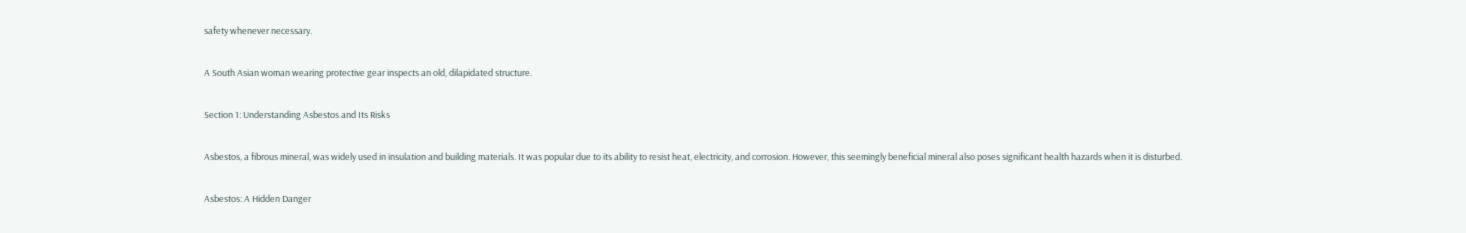safety whenever necessary.

A South Asian woman wearing protective gear inspects an old, dilapidated structure.

Section 1: Understanding Asbestos and Its Risks

Asbestos, a fibrous mineral, was widely used in insulation and building materials. It was popular due to its ability to resist heat, electricity, and corrosion. However, this seemingly beneficial mineral also poses significant health hazards when it is disturbed.

Asbestos: A Hidden Danger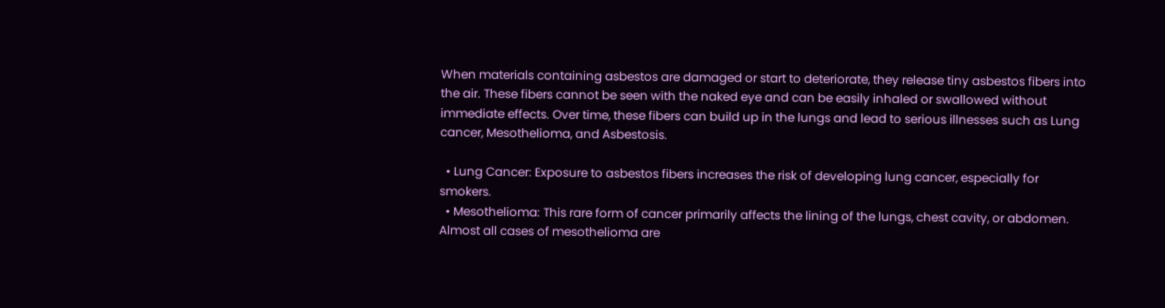When materials containing asbestos are damaged or start to deteriorate, they release tiny asbestos fibers into the air. These fibers cannot be seen with the naked eye and can be easily inhaled or swallowed without immediate effects. Over time, these fibers can build up in the lungs and lead to serious illnesses such as Lung cancer, Mesothelioma, and Asbestosis.

  • Lung Cancer: Exposure to asbestos fibers increases the risk of developing lung cancer, especially for smokers.
  • Mesothelioma: This rare form of cancer primarily affects the lining of the lungs, chest cavity, or abdomen. Almost all cases of mesothelioma are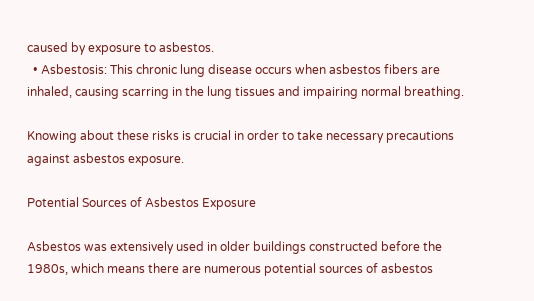caused by exposure to asbestos.
  • Asbestosis: This chronic lung disease occurs when asbestos fibers are inhaled, causing scarring in the lung tissues and impairing normal breathing.

Knowing about these risks is crucial in order to take necessary precautions against asbestos exposure.

Potential Sources of Asbestos Exposure

Asbestos was extensively used in older buildings constructed before the 1980s, which means there are numerous potential sources of asbestos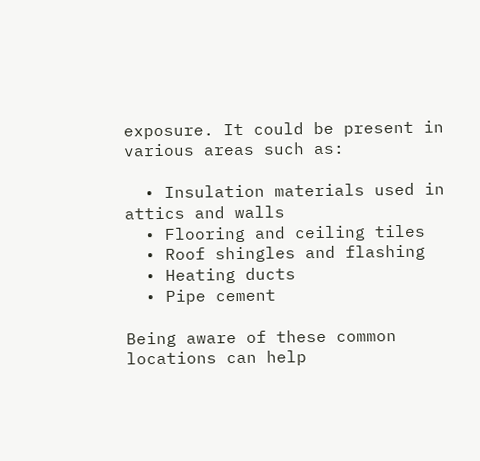exposure. It could be present in various areas such as:

  • Insulation materials used in attics and walls
  • Flooring and ceiling tiles
  • Roof shingles and flashing
  • Heating ducts
  • Pipe cement

Being aware of these common locations can help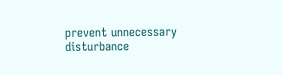prevent unnecessary disturbance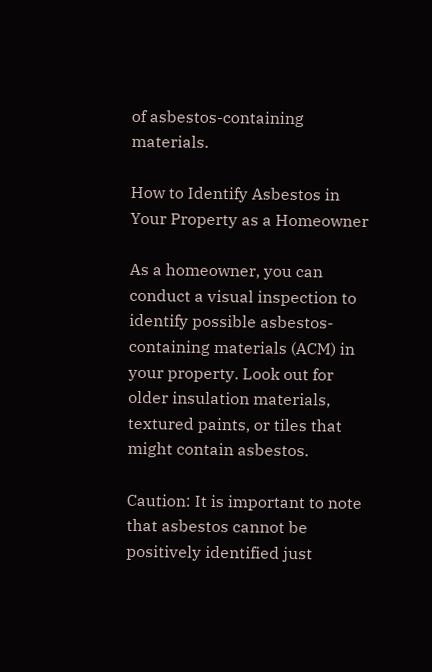of asbestos-containing materials.

How to Identify Asbestos in Your Property as a Homeowner

As a homeowner, you can conduct a visual inspection to identify possible asbestos-containing materials (ACM) in your property. Look out for older insulation materials, textured paints, or tiles that might contain asbestos.

Caution: It is important to note that asbestos cannot be positively identified just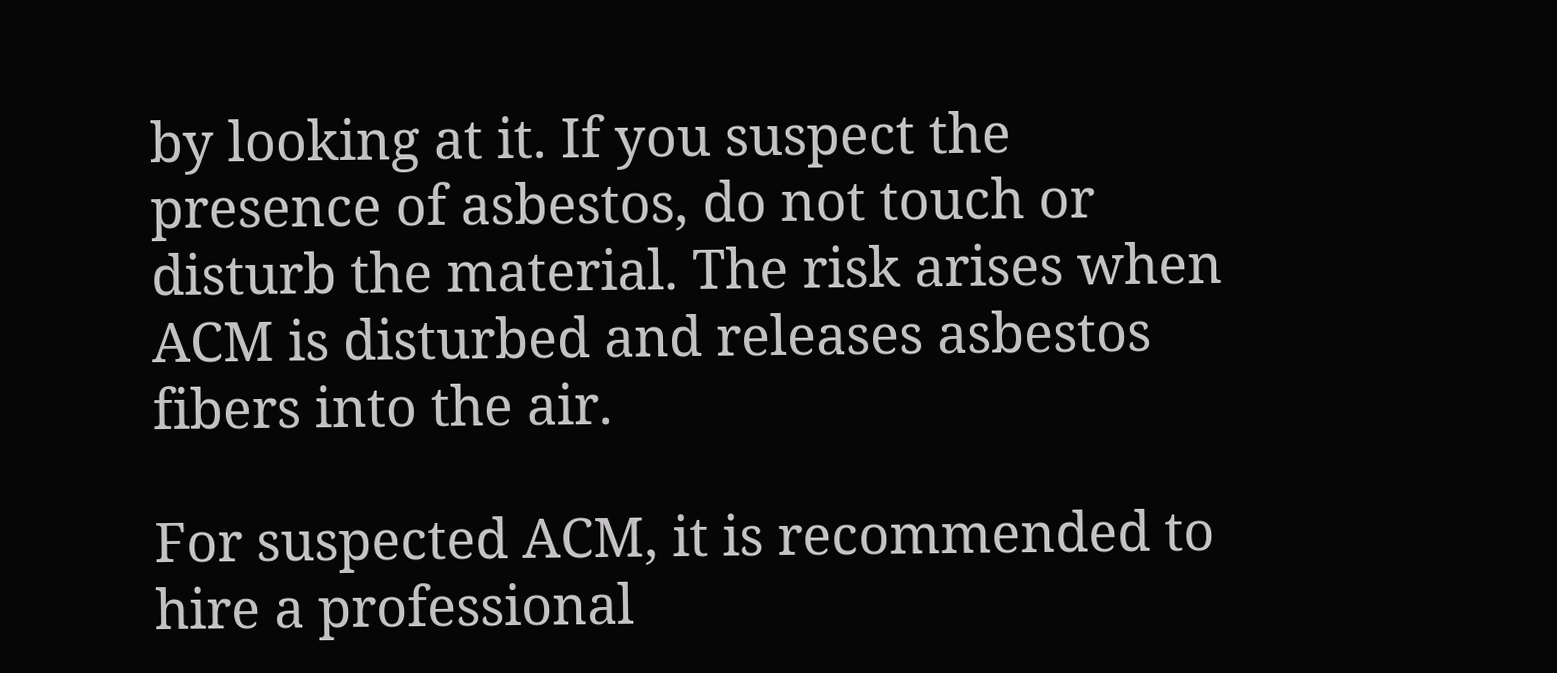by looking at it. If you suspect the presence of asbestos, do not touch or disturb the material. The risk arises when ACM is disturbed and releases asbestos fibers into the air.

For suspected ACM, it is recommended to hire a professional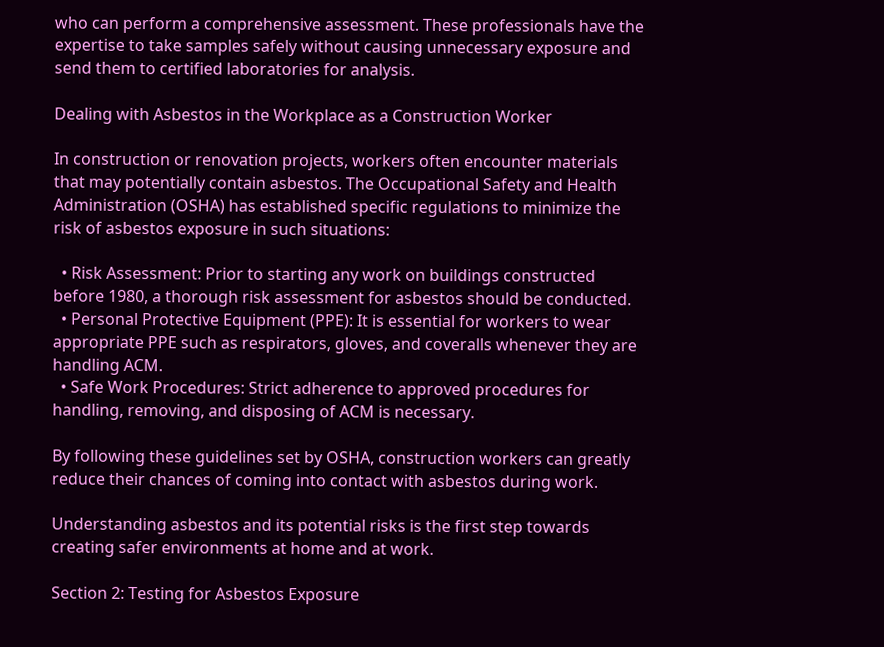who can perform a comprehensive assessment. These professionals have the expertise to take samples safely without causing unnecessary exposure and send them to certified laboratories for analysis.

Dealing with Asbestos in the Workplace as a Construction Worker

In construction or renovation projects, workers often encounter materials that may potentially contain asbestos. The Occupational Safety and Health Administration (OSHA) has established specific regulations to minimize the risk of asbestos exposure in such situations:

  • Risk Assessment: Prior to starting any work on buildings constructed before 1980, a thorough risk assessment for asbestos should be conducted.
  • Personal Protective Equipment (PPE): It is essential for workers to wear appropriate PPE such as respirators, gloves, and coveralls whenever they are handling ACM.
  • Safe Work Procedures: Strict adherence to approved procedures for handling, removing, and disposing of ACM is necessary.

By following these guidelines set by OSHA, construction workers can greatly reduce their chances of coming into contact with asbestos during work.

Understanding asbestos and its potential risks is the first step towards creating safer environments at home and at work.

Section 2: Testing for Asbestos Exposure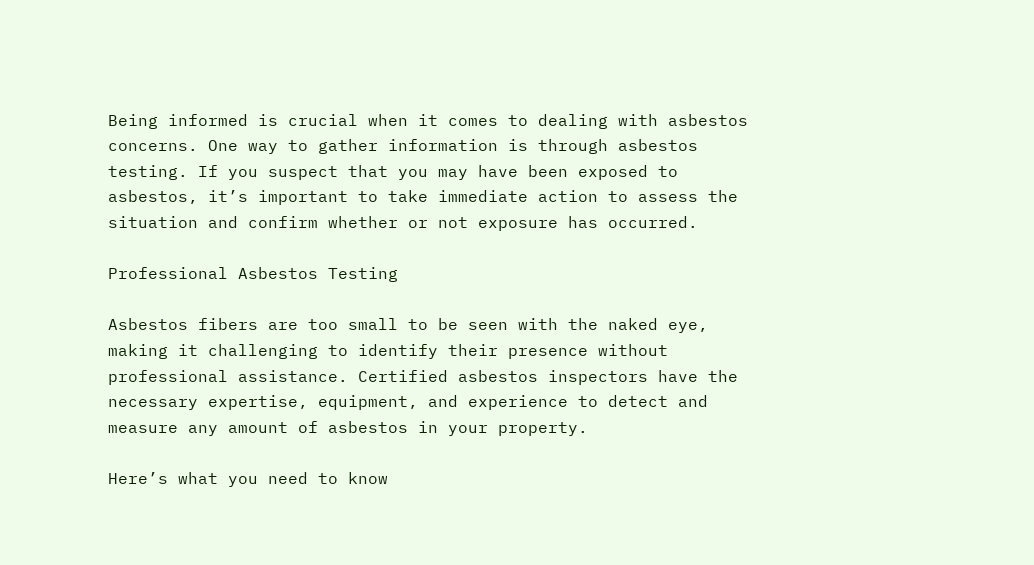Being informed is crucial when it comes to dealing with asbestos concerns. One way to gather information is through asbestos testing. If you suspect that you may have been exposed to asbestos, it’s important to take immediate action to assess the situation and confirm whether or not exposure has occurred.

Professional Asbestos Testing

Asbestos fibers are too small to be seen with the naked eye, making it challenging to identify their presence without professional assistance. Certified asbestos inspectors have the necessary expertise, equipment, and experience to detect and measure any amount of asbestos in your property.

Here’s what you need to know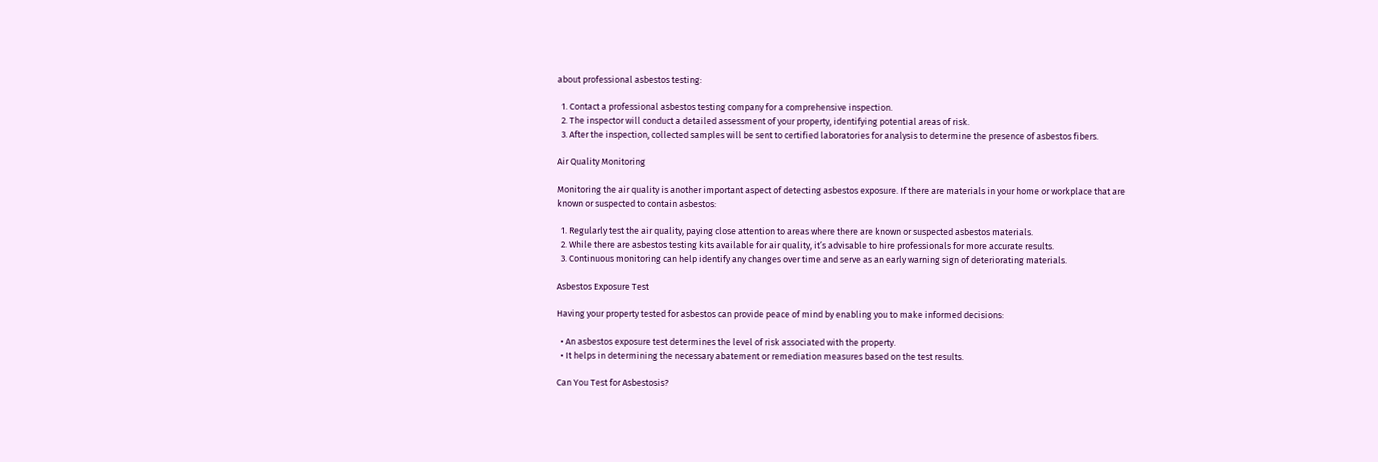about professional asbestos testing:

  1. Contact a professional asbestos testing company for a comprehensive inspection.
  2. The inspector will conduct a detailed assessment of your property, identifying potential areas of risk.
  3. After the inspection, collected samples will be sent to certified laboratories for analysis to determine the presence of asbestos fibers.

Air Quality Monitoring

Monitoring the air quality is another important aspect of detecting asbestos exposure. If there are materials in your home or workplace that are known or suspected to contain asbestos:

  1. Regularly test the air quality, paying close attention to areas where there are known or suspected asbestos materials.
  2. While there are asbestos testing kits available for air quality, it’s advisable to hire professionals for more accurate results.
  3. Continuous monitoring can help identify any changes over time and serve as an early warning sign of deteriorating materials.

Asbestos Exposure Test

Having your property tested for asbestos can provide peace of mind by enabling you to make informed decisions:

  • An asbestos exposure test determines the level of risk associated with the property.
  • It helps in determining the necessary abatement or remediation measures based on the test results.

Can You Test for Asbestosis?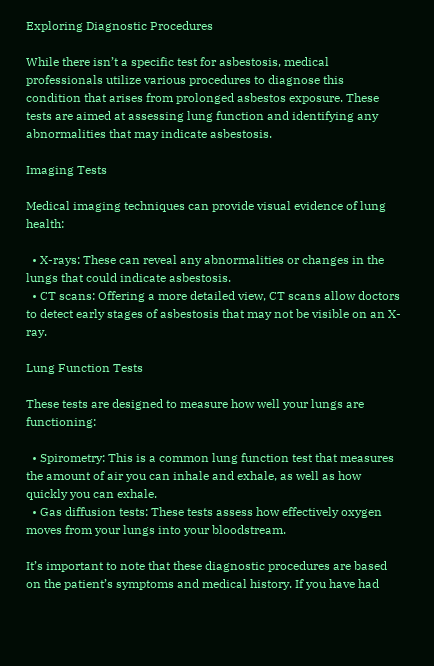Exploring Diagnostic Procedures

While there isn’t a specific test for asbestosis, medical professionals utilize various procedures to diagnose this condition that arises from prolonged asbestos exposure. These tests are aimed at assessing lung function and identifying any abnormalities that may indicate asbestosis.

Imaging Tests

Medical imaging techniques can provide visual evidence of lung health:

  • X-rays: These can reveal any abnormalities or changes in the lungs that could indicate asbestosis.
  • CT scans: Offering a more detailed view, CT scans allow doctors to detect early stages of asbestosis that may not be visible on an X-ray.

Lung Function Tests

These tests are designed to measure how well your lungs are functioning:

  • Spirometry: This is a common lung function test that measures the amount of air you can inhale and exhale, as well as how quickly you can exhale.
  • Gas diffusion tests: These tests assess how effectively oxygen moves from your lungs into your bloodstream.

It’s important to note that these diagnostic procedures are based on the patient’s symptoms and medical history. If you have had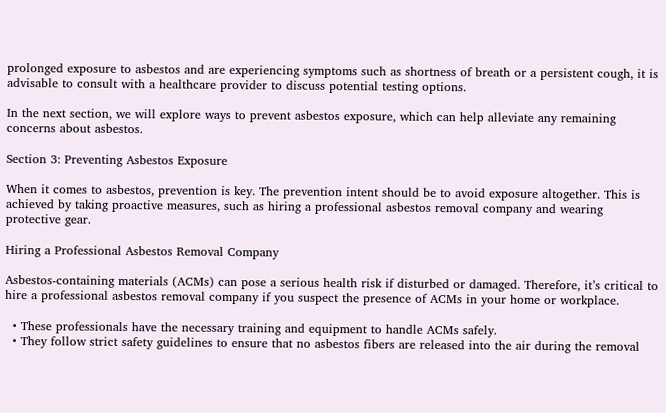prolonged exposure to asbestos and are experiencing symptoms such as shortness of breath or a persistent cough, it is advisable to consult with a healthcare provider to discuss potential testing options.

In the next section, we will explore ways to prevent asbestos exposure, which can help alleviate any remaining concerns about asbestos.

Section 3: Preventing Asbestos Exposure

When it comes to asbestos, prevention is key. The prevention intent should be to avoid exposure altogether. This is achieved by taking proactive measures, such as hiring a professional asbestos removal company and wearing protective gear.

Hiring a Professional Asbestos Removal Company

Asbestos-containing materials (ACMs) can pose a serious health risk if disturbed or damaged. Therefore, it’s critical to hire a professional asbestos removal company if you suspect the presence of ACMs in your home or workplace.

  • These professionals have the necessary training and equipment to handle ACMs safely.
  • They follow strict safety guidelines to ensure that no asbestos fibers are released into the air during the removal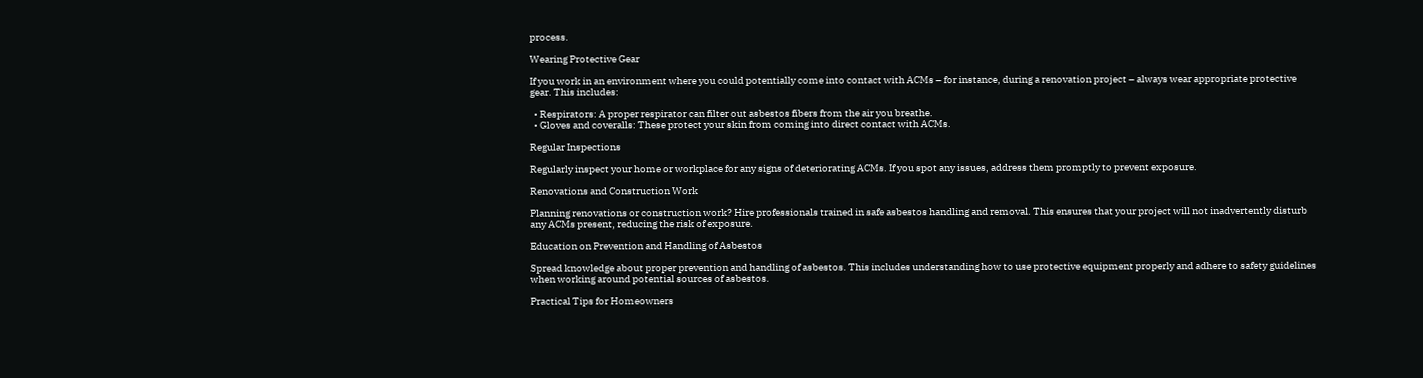process.

Wearing Protective Gear

If you work in an environment where you could potentially come into contact with ACMs – for instance, during a renovation project – always wear appropriate protective gear. This includes:

  • Respirators: A proper respirator can filter out asbestos fibers from the air you breathe.
  • Gloves and coveralls: These protect your skin from coming into direct contact with ACMs.

Regular Inspections

Regularly inspect your home or workplace for any signs of deteriorating ACMs. If you spot any issues, address them promptly to prevent exposure.

Renovations and Construction Work

Planning renovations or construction work? Hire professionals trained in safe asbestos handling and removal. This ensures that your project will not inadvertently disturb any ACMs present, reducing the risk of exposure.

Education on Prevention and Handling of Asbestos

Spread knowledge about proper prevention and handling of asbestos. This includes understanding how to use protective equipment properly and adhere to safety guidelines when working around potential sources of asbestos.

Practical Tips for Homeowners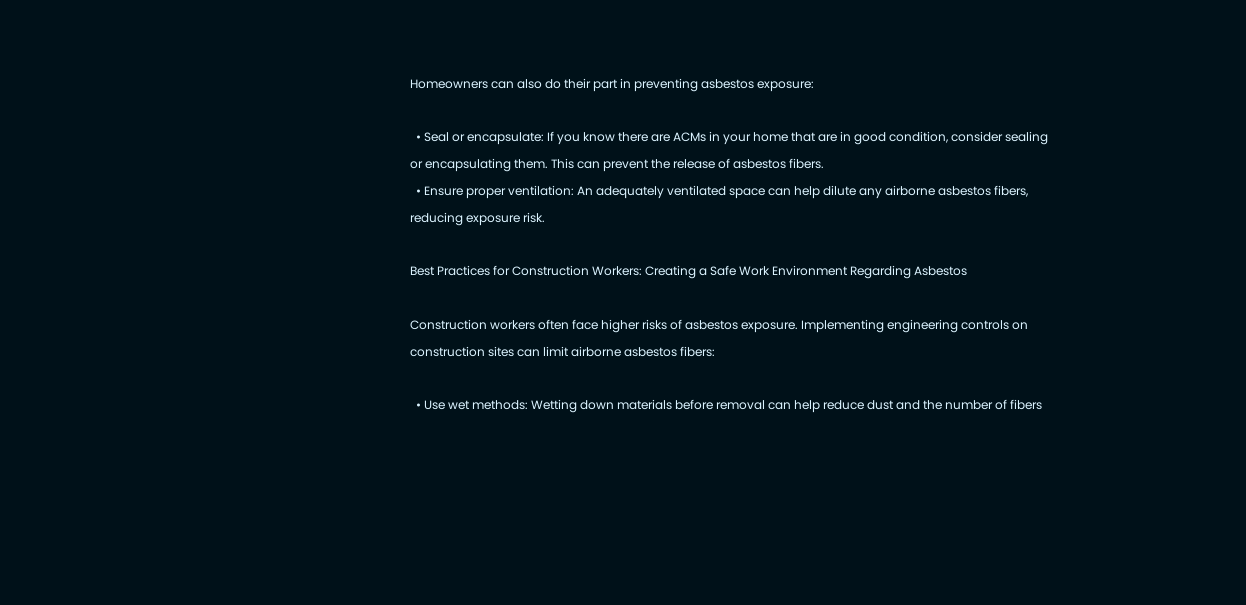Homeowners can also do their part in preventing asbestos exposure:

  • Seal or encapsulate: If you know there are ACMs in your home that are in good condition, consider sealing or encapsulating them. This can prevent the release of asbestos fibers.
  • Ensure proper ventilation: An adequately ventilated space can help dilute any airborne asbestos fibers, reducing exposure risk.

Best Practices for Construction Workers: Creating a Safe Work Environment Regarding Asbestos

Construction workers often face higher risks of asbestos exposure. Implementing engineering controls on construction sites can limit airborne asbestos fibers:

  • Use wet methods: Wetting down materials before removal can help reduce dust and the number of fibers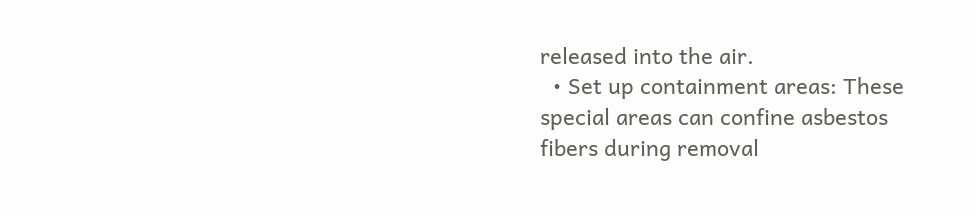released into the air.
  • Set up containment areas: These special areas can confine asbestos fibers during removal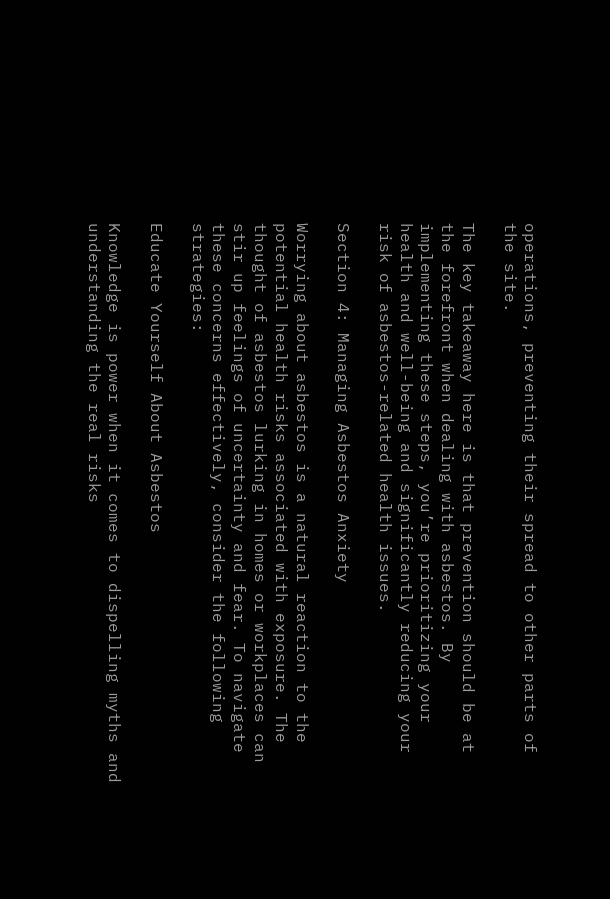operations, preventing their spread to other parts of the site.

The key takeaway here is that prevention should be at the forefront when dealing with asbestos. By implementing these steps, you’re prioritizing your health and well-being and significantly reducing your risk of asbestos-related health issues.

Section 4: Managing Asbestos Anxiety

Worrying about asbestos is a natural reaction to the potential health risks associated with exposure. The thought of asbestos lurking in homes or workplaces can stir up feelings of uncertainty and fear. To navigate these concerns effectively, consider the following strategies:

Educate Yourself About Asbestos

Knowledge is power when it comes to dispelling myths and understanding the real risks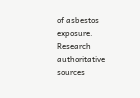of asbestos exposure. Research authoritative sources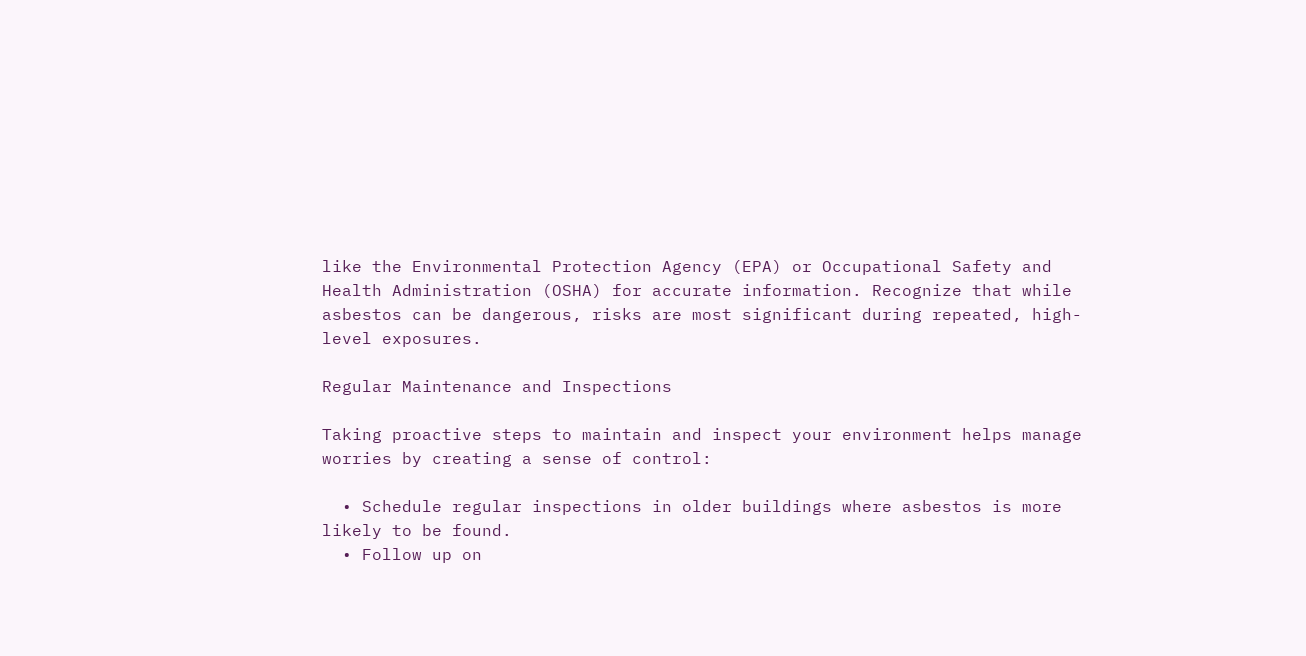like the Environmental Protection Agency (EPA) or Occupational Safety and Health Administration (OSHA) for accurate information. Recognize that while asbestos can be dangerous, risks are most significant during repeated, high-level exposures.

Regular Maintenance and Inspections

Taking proactive steps to maintain and inspect your environment helps manage worries by creating a sense of control:

  • Schedule regular inspections in older buildings where asbestos is more likely to be found.
  • Follow up on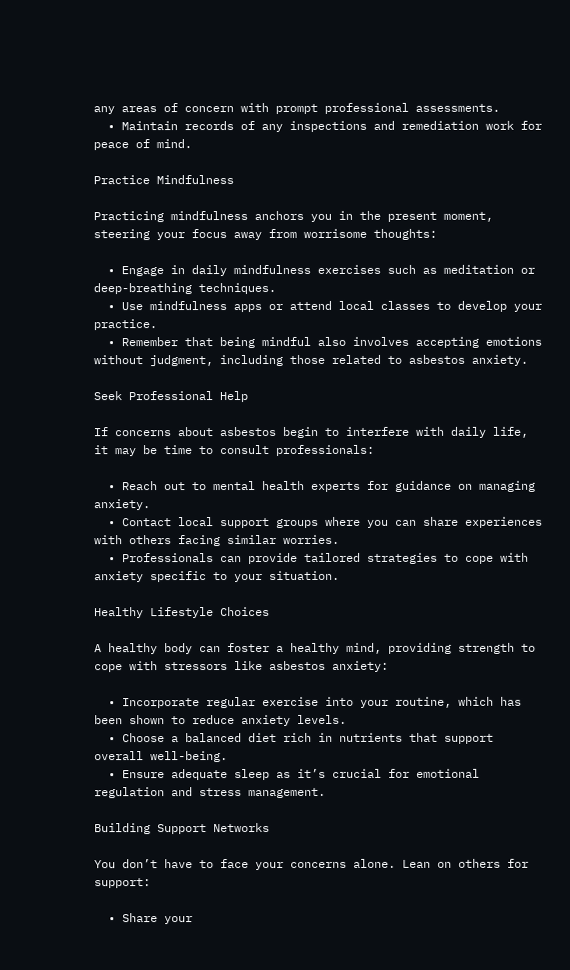any areas of concern with prompt professional assessments.
  • Maintain records of any inspections and remediation work for peace of mind.

Practice Mindfulness

Practicing mindfulness anchors you in the present moment, steering your focus away from worrisome thoughts:

  • Engage in daily mindfulness exercises such as meditation or deep-breathing techniques.
  • Use mindfulness apps or attend local classes to develop your practice.
  • Remember that being mindful also involves accepting emotions without judgment, including those related to asbestos anxiety.

Seek Professional Help

If concerns about asbestos begin to interfere with daily life, it may be time to consult professionals:

  • Reach out to mental health experts for guidance on managing anxiety.
  • Contact local support groups where you can share experiences with others facing similar worries.
  • Professionals can provide tailored strategies to cope with anxiety specific to your situation.

Healthy Lifestyle Choices

A healthy body can foster a healthy mind, providing strength to cope with stressors like asbestos anxiety:

  • Incorporate regular exercise into your routine, which has been shown to reduce anxiety levels.
  • Choose a balanced diet rich in nutrients that support overall well-being.
  • Ensure adequate sleep as it’s crucial for emotional regulation and stress management.

Building Support Networks

You don’t have to face your concerns alone. Lean on others for support:

  • Share your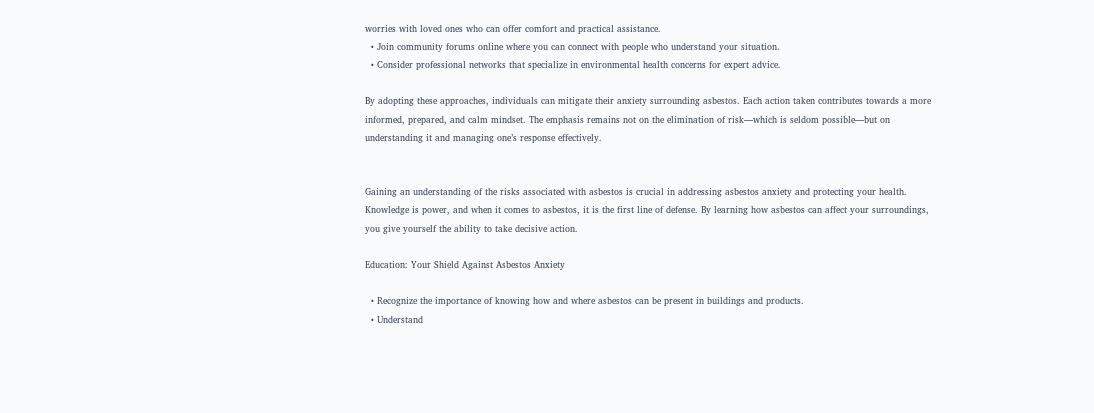worries with loved ones who can offer comfort and practical assistance.
  • Join community forums online where you can connect with people who understand your situation.
  • Consider professional networks that specialize in environmental health concerns for expert advice.

By adopting these approaches, individuals can mitigate their anxiety surrounding asbestos. Each action taken contributes towards a more informed, prepared, and calm mindset. The emphasis remains not on the elimination of risk—which is seldom possible—but on understanding it and managing one’s response effectively.


Gaining an understanding of the risks associated with asbestos is crucial in addressing asbestos anxiety and protecting your health. Knowledge is power, and when it comes to asbestos, it is the first line of defense. By learning how asbestos can affect your surroundings, you give yourself the ability to take decisive action.

Education: Your Shield Against Asbestos Anxiety

  • Recognize the importance of knowing how and where asbestos can be present in buildings and products.
  • Understand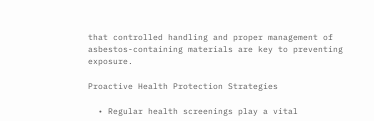that controlled handling and proper management of asbestos-containing materials are key to preventing exposure.

Proactive Health Protection Strategies

  • Regular health screenings play a vital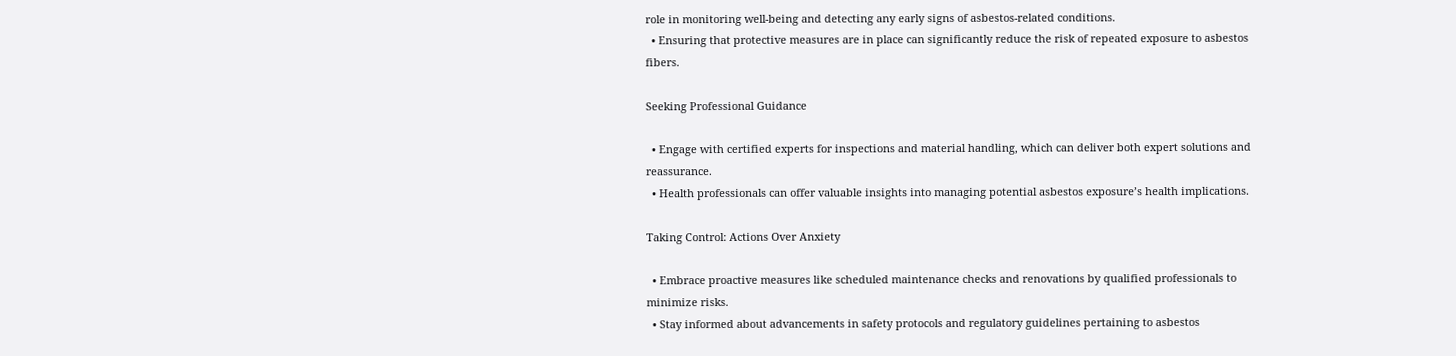role in monitoring well-being and detecting any early signs of asbestos-related conditions.
  • Ensuring that protective measures are in place can significantly reduce the risk of repeated exposure to asbestos fibers.

Seeking Professional Guidance

  • Engage with certified experts for inspections and material handling, which can deliver both expert solutions and reassurance.
  • Health professionals can offer valuable insights into managing potential asbestos exposure’s health implications.

Taking Control: Actions Over Anxiety

  • Embrace proactive measures like scheduled maintenance checks and renovations by qualified professionals to minimize risks.
  • Stay informed about advancements in safety protocols and regulatory guidelines pertaining to asbestos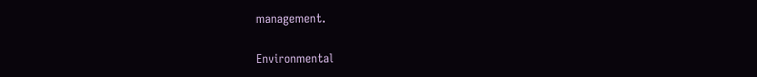management.

Environmental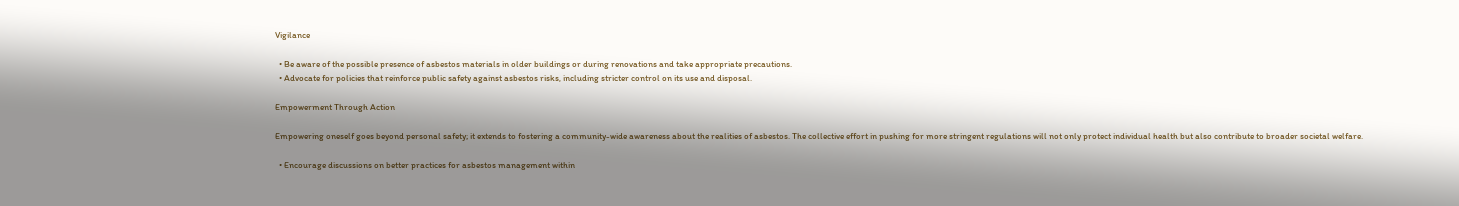Vigilance

  • Be aware of the possible presence of asbestos materials in older buildings or during renovations and take appropriate precautions.
  • Advocate for policies that reinforce public safety against asbestos risks, including stricter control on its use and disposal.

Empowerment Through Action

Empowering oneself goes beyond personal safety; it extends to fostering a community-wide awareness about the realities of asbestos. The collective effort in pushing for more stringent regulations will not only protect individual health but also contribute to broader societal welfare.

  • Encourage discussions on better practices for asbestos management within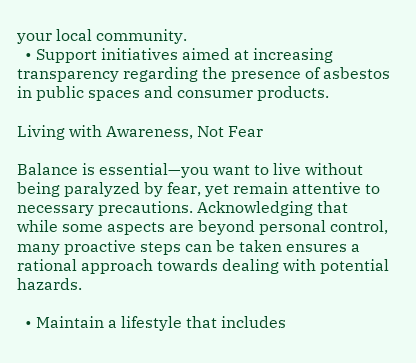your local community.
  • Support initiatives aimed at increasing transparency regarding the presence of asbestos in public spaces and consumer products.

Living with Awareness, Not Fear

Balance is essential—you want to live without being paralyzed by fear, yet remain attentive to necessary precautions. Acknowledging that while some aspects are beyond personal control, many proactive steps can be taken ensures a rational approach towards dealing with potential hazards.

  • Maintain a lifestyle that includes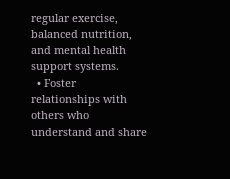regular exercise, balanced nutrition, and mental health support systems.
  • Foster relationships with others who understand and share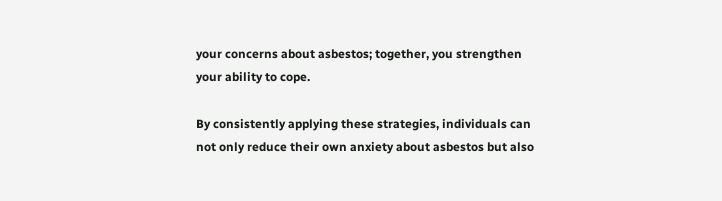your concerns about asbestos; together, you strengthen your ability to cope.

By consistently applying these strategies, individuals can not only reduce their own anxiety about asbestos but also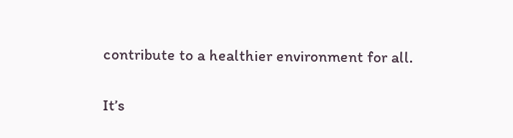contribute to a healthier environment for all.

It’s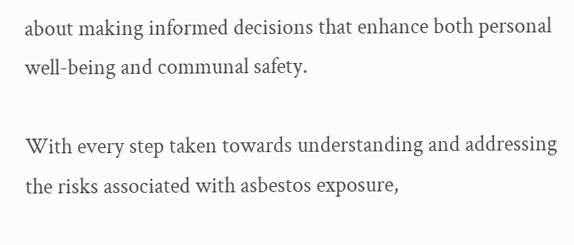about making informed decisions that enhance both personal well-being and communal safety.

With every step taken towards understanding and addressing the risks associated with asbestos exposure,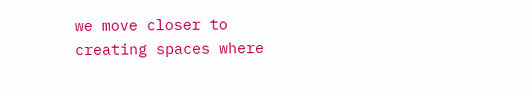we move closer to creating spaces where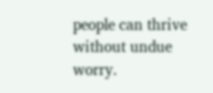people can thrive without undue worry.